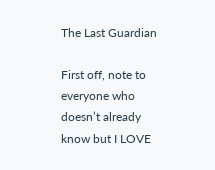The Last Guardian

First off, note to everyone who doesn’t already know but I LOVE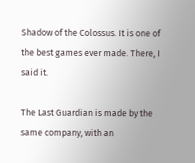Shadow of the Colossus. It is one of the best games ever made. There, I said it.

The Last Guardian is made by the same company, with an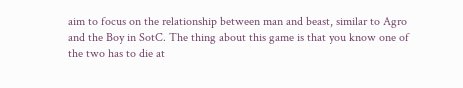aim to focus on the relationship between man and beast, similar to Agro and the Boy in SotC. The thing about this game is that you know one of the two has to die at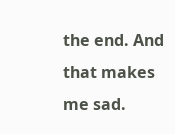the end. And that makes me sad.